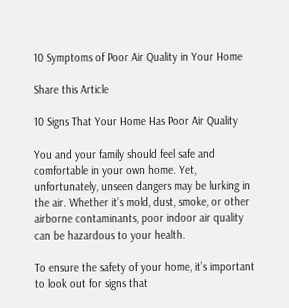10 Symptoms of Poor Air Quality in Your Home

Share this Article

10 Signs That Your Home Has Poor Air Quality

You and your family should feel safe and comfortable in your own home. Yet, unfortunately, unseen dangers may be lurking in the air. Whether it’s mold, dust, smoke, or other airborne contaminants, poor indoor air quality can be hazardous to your health.

To ensure the safety of your home, it’s important to look out for signs that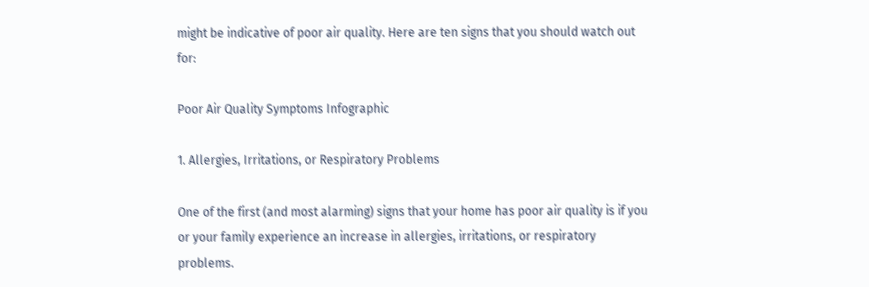might be indicative of poor air quality. Here are ten signs that you should watch out for:

Poor Air Quality Symptoms Infographic

1. Allergies, Irritations, or Respiratory Problems

One of the first (and most alarming) signs that your home has poor air quality is if you or your family experience an increase in allergies, irritations, or respiratory problems.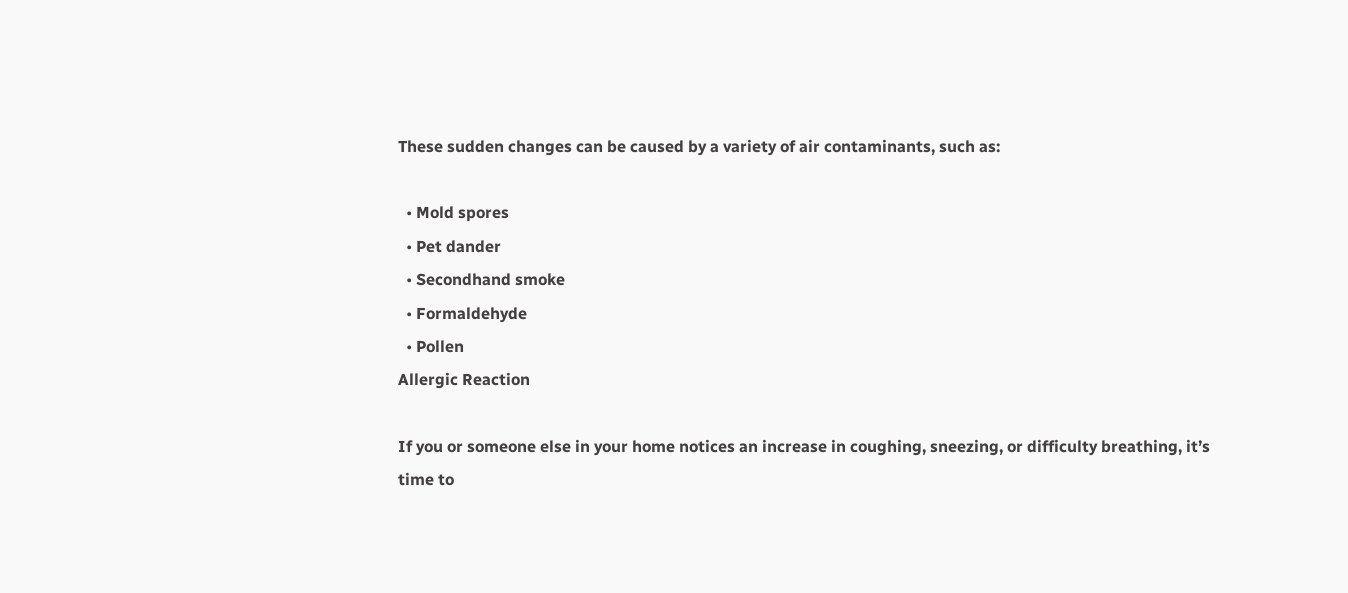These sudden changes can be caused by a variety of air contaminants, such as:

  • Mold spores
  • Pet dander
  • Secondhand smoke
  • Formaldehyde
  • Pollen
Allergic Reaction

If you or someone else in your home notices an increase in coughing, sneezing, or difficulty breathing, it’s time to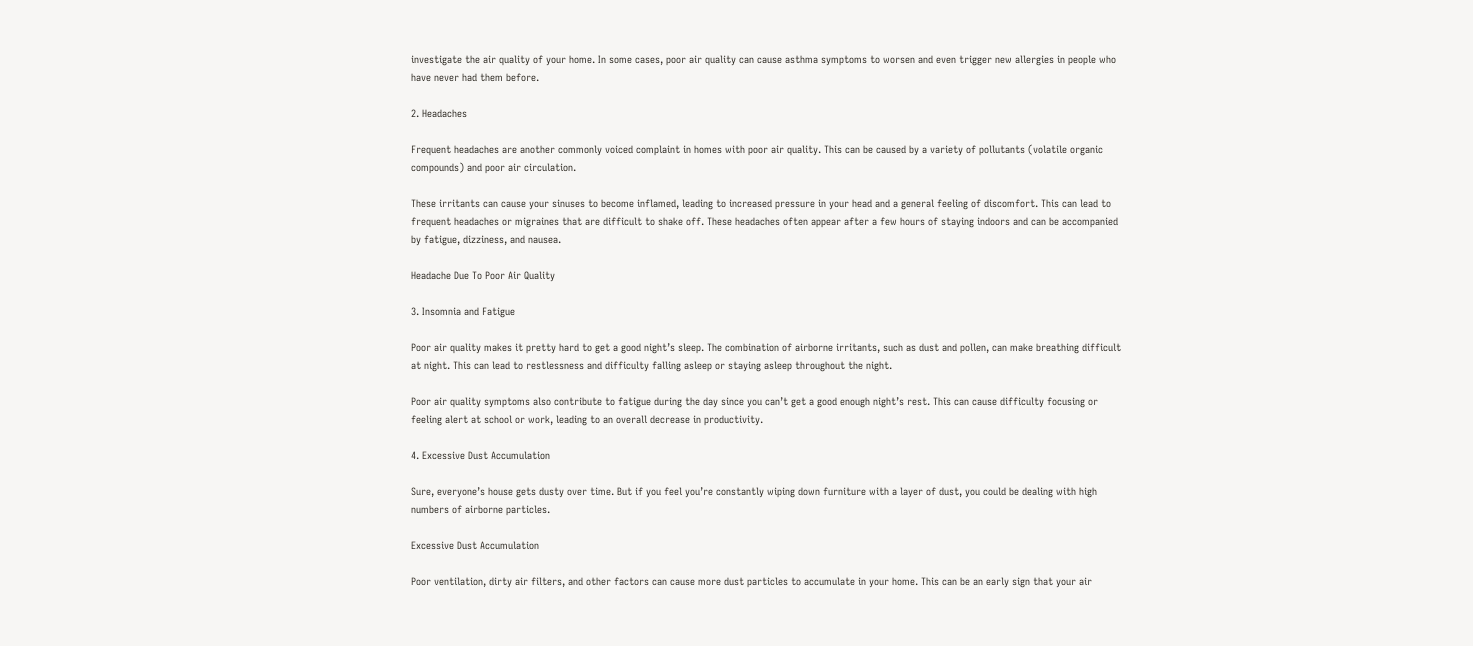investigate the air quality of your home. In some cases, poor air quality can cause asthma symptoms to worsen and even trigger new allergies in people who have never had them before.

2. Headaches

Frequent headaches are another commonly voiced complaint in homes with poor air quality. This can be caused by a variety of pollutants (volatile organic compounds) and poor air circulation.

These irritants can cause your sinuses to become inflamed, leading to increased pressure in your head and a general feeling of discomfort. This can lead to frequent headaches or migraines that are difficult to shake off. These headaches often appear after a few hours of staying indoors and can be accompanied by fatigue, dizziness, and nausea.

Headache Due To Poor Air Quality

3. Insomnia and Fatigue

Poor air quality makes it pretty hard to get a good night’s sleep. The combination of airborne irritants, such as dust and pollen, can make breathing difficult at night. This can lead to restlessness and difficulty falling asleep or staying asleep throughout the night.

Poor air quality symptoms also contribute to fatigue during the day since you can’t get a good enough night’s rest. This can cause difficulty focusing or feeling alert at school or work, leading to an overall decrease in productivity.

4. Excessive Dust Accumulation

Sure, everyone’s house gets dusty over time. But if you feel you’re constantly wiping down furniture with a layer of dust, you could be dealing with high numbers of airborne particles.

Excessive Dust Accumulation

Poor ventilation, dirty air filters, and other factors can cause more dust particles to accumulate in your home. This can be an early sign that your air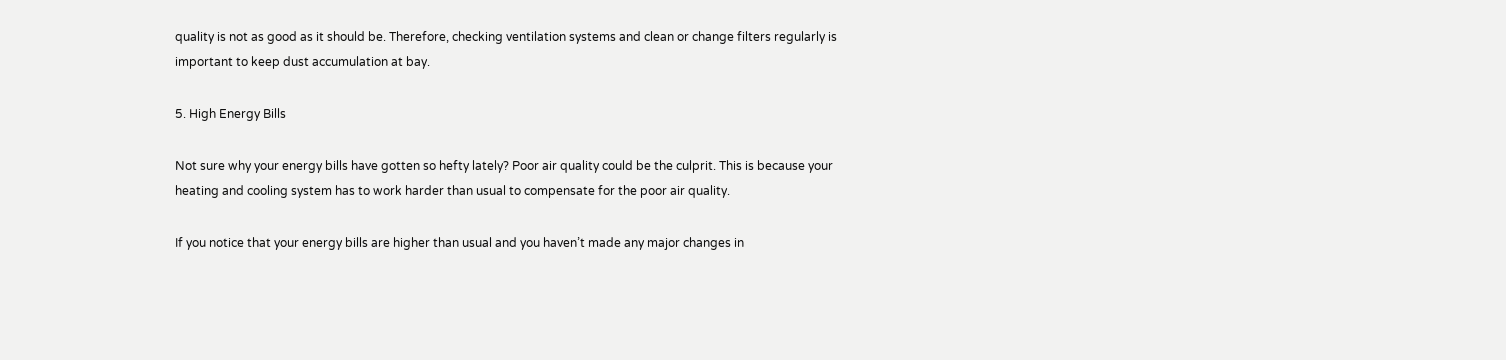quality is not as good as it should be. Therefore, checking ventilation systems and clean or change filters regularly is important to keep dust accumulation at bay.

5. High Energy Bills

Not sure why your energy bills have gotten so hefty lately? Poor air quality could be the culprit. This is because your heating and cooling system has to work harder than usual to compensate for the poor air quality.

If you notice that your energy bills are higher than usual and you haven’t made any major changes in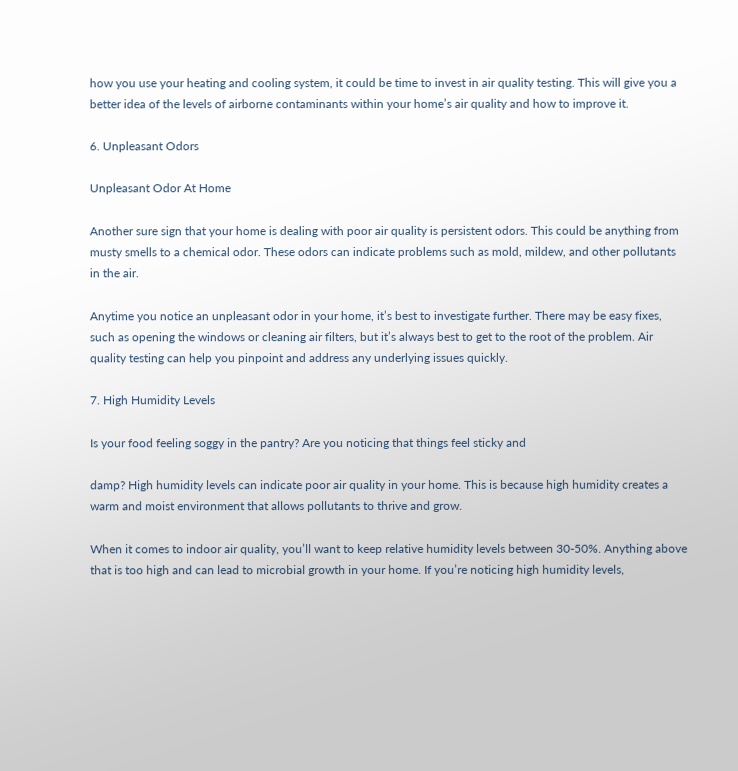how you use your heating and cooling system, it could be time to invest in air quality testing. This will give you a better idea of the levels of airborne contaminants within your home’s air quality and how to improve it.

6. Unpleasant Odors

Unpleasant Odor At Home

Another sure sign that your home is dealing with poor air quality is persistent odors. This could be anything from musty smells to a chemical odor. These odors can indicate problems such as mold, mildew, and other pollutants in the air.

Anytime you notice an unpleasant odor in your home, it’s best to investigate further. There may be easy fixes, such as opening the windows or cleaning air filters, but it’s always best to get to the root of the problem. Air quality testing can help you pinpoint and address any underlying issues quickly.

7. High Humidity Levels

Is your food feeling soggy in the pantry? Are you noticing that things feel sticky and

damp? High humidity levels can indicate poor air quality in your home. This is because high humidity creates a warm and moist environment that allows pollutants to thrive and grow.

When it comes to indoor air quality, you’ll want to keep relative humidity levels between 30-50%. Anything above that is too high and can lead to microbial growth in your home. If you’re noticing high humidity levels,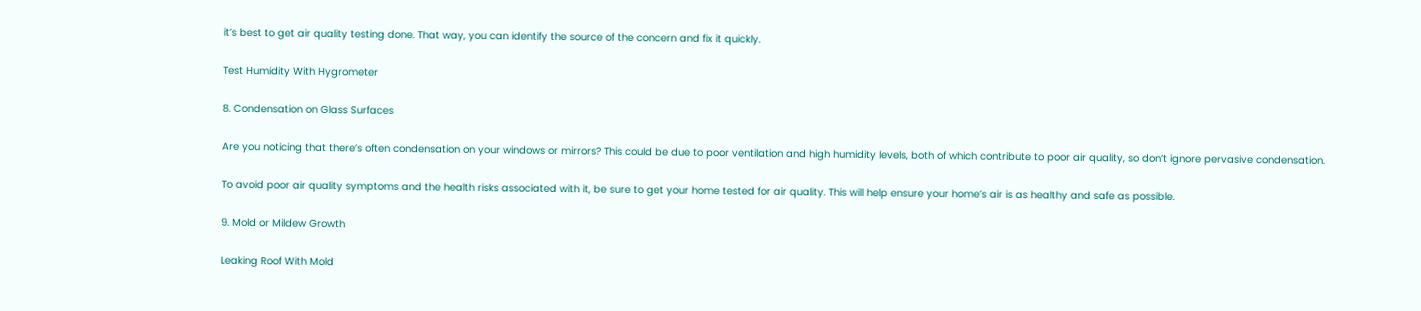it’s best to get air quality testing done. That way, you can identify the source of the concern and fix it quickly.

Test Humidity With Hygrometer

8. Condensation on Glass Surfaces

Are you noticing that there’s often condensation on your windows or mirrors? This could be due to poor ventilation and high humidity levels, both of which contribute to poor air quality, so don’t ignore pervasive condensation.

To avoid poor air quality symptoms and the health risks associated with it, be sure to get your home tested for air quality. This will help ensure your home’s air is as healthy and safe as possible.

9. Mold or Mildew Growth

Leaking Roof With Mold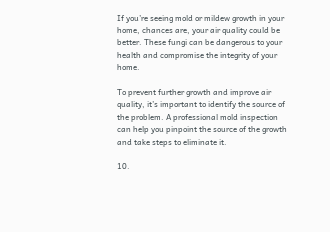If you’re seeing mold or mildew growth in your home, chances are, your air quality could be better. These fungi can be dangerous to your health and compromise the integrity of your home.

To prevent further growth and improve air quality, it’s important to identify the source of the problem. A professional mold inspection can help you pinpoint the source of the growth and take steps to eliminate it.

10.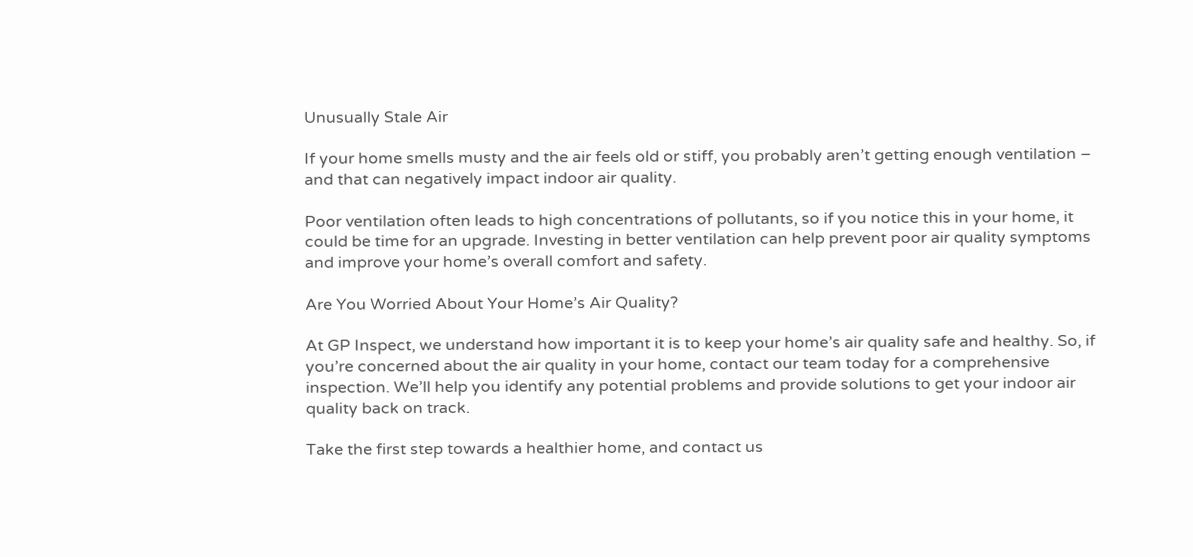Unusually Stale Air

If your home smells musty and the air feels old or stiff, you probably aren’t getting enough ventilation – and that can negatively impact indoor air quality.

Poor ventilation often leads to high concentrations of pollutants, so if you notice this in your home, it could be time for an upgrade. Investing in better ventilation can help prevent poor air quality symptoms and improve your home’s overall comfort and safety.

Are You Worried About Your Home’s Air Quality?

At GP Inspect, we understand how important it is to keep your home’s air quality safe and healthy. So, if you’re concerned about the air quality in your home, contact our team today for a comprehensive inspection. We’ll help you identify any potential problems and provide solutions to get your indoor air quality back on track.

Take the first step towards a healthier home, and contact us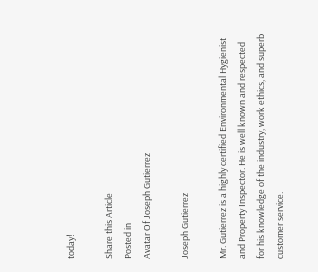today!

Share this Article
Posted in
Avatar Of Joseph Gutierrez

Joseph Gutierrez

Mr. Gutierrez is a highly certified Environmental Hygienist and Property Inspector. He is well known and respected for his knowledge of the industry, work ethics, and superb customer service.